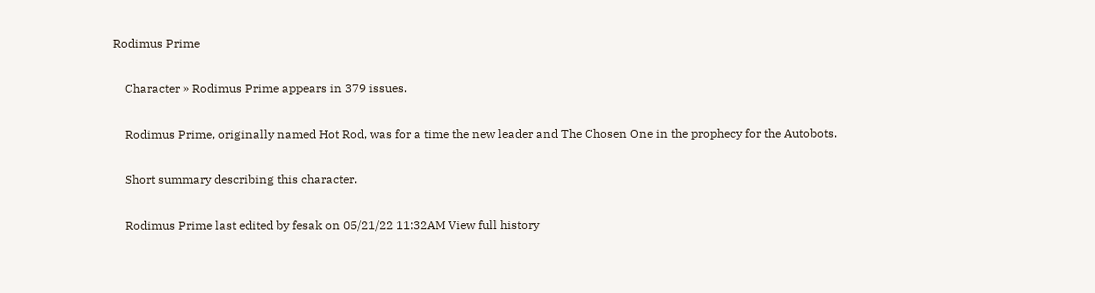Rodimus Prime

    Character » Rodimus Prime appears in 379 issues.

    Rodimus Prime, originally named Hot Rod, was for a time the new leader and The Chosen One in the prophecy for the Autobots.

    Short summary describing this character.

    Rodimus Prime last edited by fesak on 05/21/22 11:32AM View full history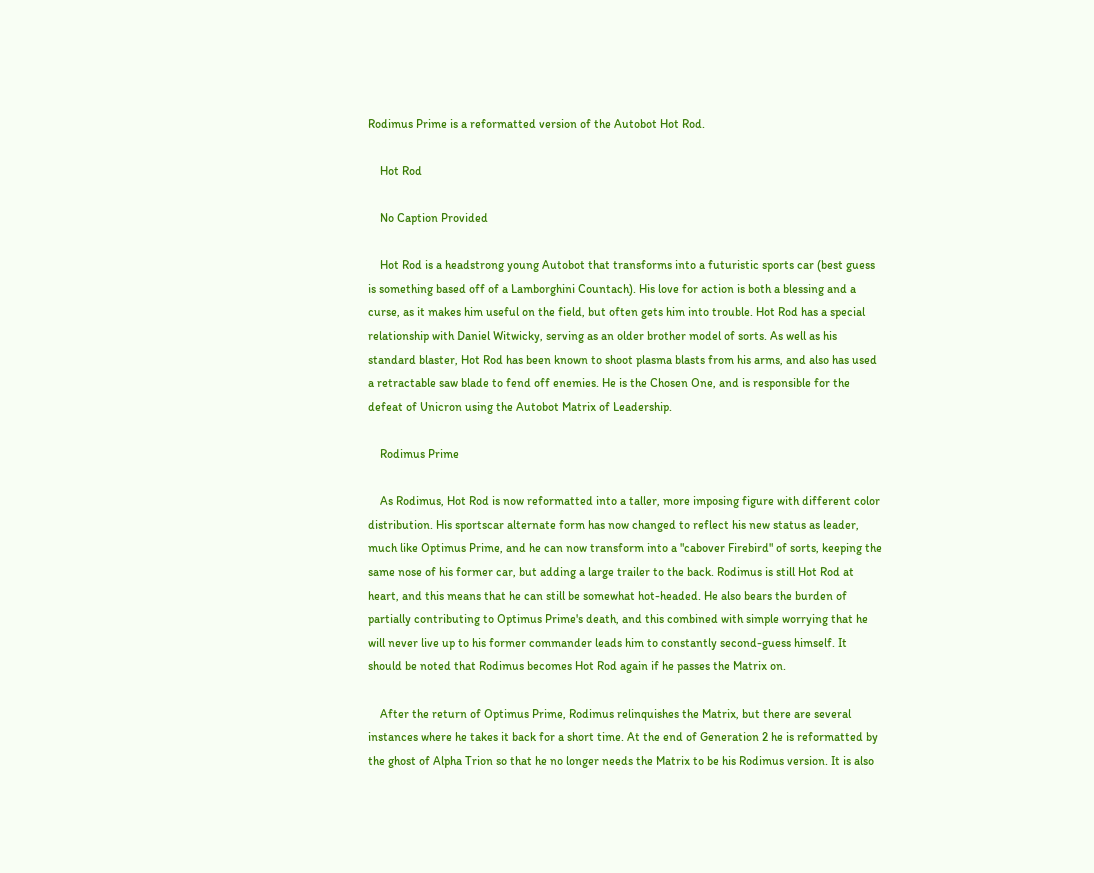Rodimus Prime is a reformatted version of the Autobot Hot Rod.

    Hot Rod

    No Caption Provided

    Hot Rod is a headstrong young Autobot that transforms into a futuristic sports car (best guess is something based off of a Lamborghini Countach). His love for action is both a blessing and a curse, as it makes him useful on the field, but often gets him into trouble. Hot Rod has a special relationship with Daniel Witwicky, serving as an older brother model of sorts. As well as his standard blaster, Hot Rod has been known to shoot plasma blasts from his arms, and also has used a retractable saw blade to fend off enemies. He is the Chosen One, and is responsible for the defeat of Unicron using the Autobot Matrix of Leadership.

    Rodimus Prime

    As Rodimus, Hot Rod is now reformatted into a taller, more imposing figure with different color distribution. His sportscar alternate form has now changed to reflect his new status as leader, much like Optimus Prime, and he can now transform into a "cabover Firebird" of sorts, keeping the same nose of his former car, but adding a large trailer to the back. Rodimus is still Hot Rod at heart, and this means that he can still be somewhat hot-headed. He also bears the burden of partially contributing to Optimus Prime's death, and this combined with simple worrying that he will never live up to his former commander leads him to constantly second-guess himself. It should be noted that Rodimus becomes Hot Rod again if he passes the Matrix on.

    After the return of Optimus Prime, Rodimus relinquishes the Matrix, but there are several instances where he takes it back for a short time. At the end of Generation 2 he is reformatted by the ghost of Alpha Trion so that he no longer needs the Matrix to be his Rodimus version. It is also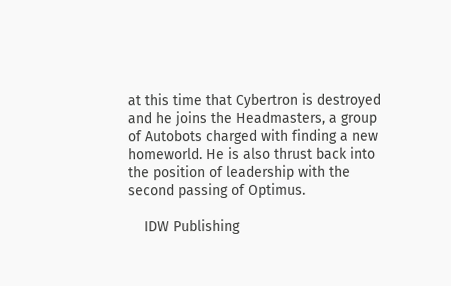at this time that Cybertron is destroyed and he joins the Headmasters, a group of Autobots charged with finding a new homeworld. He is also thrust back into the position of leadership with the second passing of Optimus.

    IDW Publishing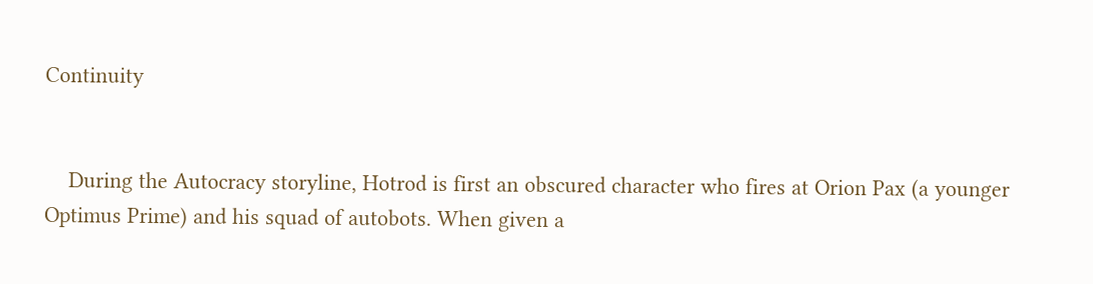Continuity


    During the Autocracy storyline, Hotrod is first an obscured character who fires at Orion Pax (a younger Optimus Prime) and his squad of autobots. When given a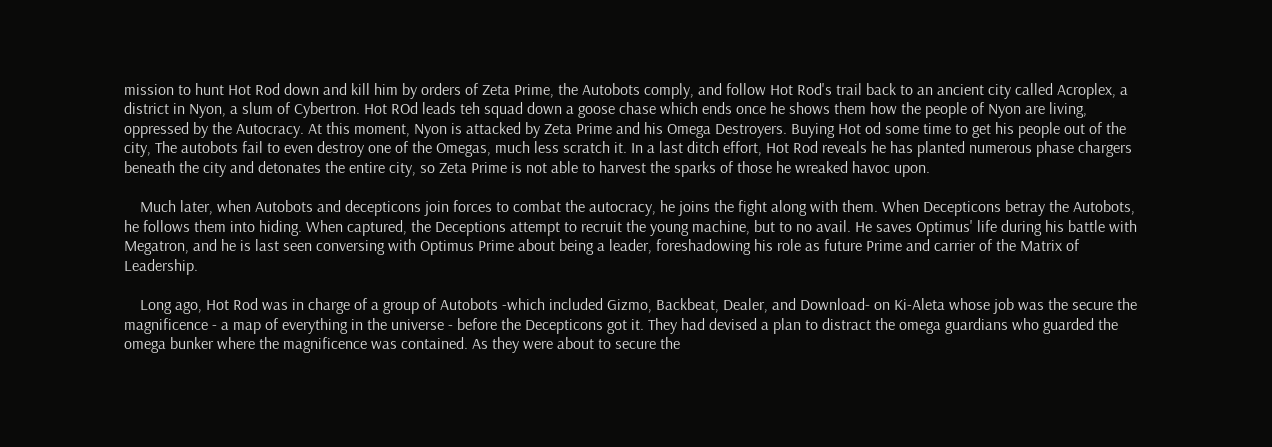mission to hunt Hot Rod down and kill him by orders of Zeta Prime, the Autobots comply, and follow Hot Rod's trail back to an ancient city called Acroplex, a district in Nyon, a slum of Cybertron. Hot ROd leads teh squad down a goose chase which ends once he shows them how the people of Nyon are living, oppressed by the Autocracy. At this moment, Nyon is attacked by Zeta Prime and his Omega Destroyers. Buying Hot od some time to get his people out of the city, The autobots fail to even destroy one of the Omegas, much less scratch it. In a last ditch effort, Hot Rod reveals he has planted numerous phase chargers beneath the city and detonates the entire city, so Zeta Prime is not able to harvest the sparks of those he wreaked havoc upon.

    Much later, when Autobots and decepticons join forces to combat the autocracy, he joins the fight along with them. When Decepticons betray the Autobots, he follows them into hiding. When captured, the Deceptions attempt to recruit the young machine, but to no avail. He saves Optimus' life during his battle with Megatron, and he is last seen conversing with Optimus Prime about being a leader, foreshadowing his role as future Prime and carrier of the Matrix of Leadership.

    Long ago, Hot Rod was in charge of a group of Autobots -which included Gizmo, Backbeat, Dealer, and Download- on Ki-Aleta whose job was the secure the magnificence - a map of everything in the universe - before the Decepticons got it. They had devised a plan to distract the omega guardians who guarded the omega bunker where the magnificence was contained. As they were about to secure the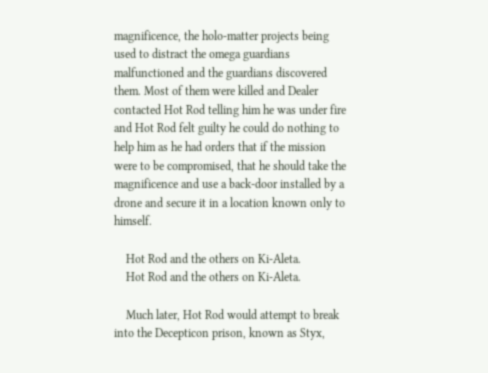magnificence, the holo-matter projects being used to distract the omega guardians malfunctioned and the guardians discovered them. Most of them were killed and Dealer contacted Hot Rod telling him he was under fire and Hot Rod felt guilty he could do nothing to help him as he had orders that if the mission were to be compromised, that he should take the magnificence and use a back-door installed by a drone and secure it in a location known only to himself.

    Hot Rod and the others on Ki-Aleta.
    Hot Rod and the others on Ki-Aleta.

    Much later, Hot Rod would attempt to break into the Decepticon prison, known as Styx,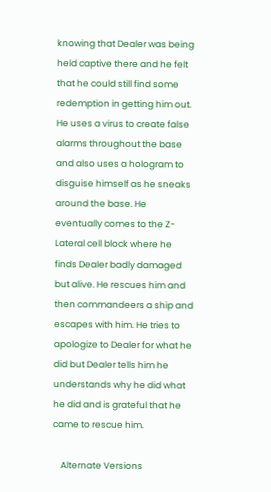knowing that Dealer was being held captive there and he felt that he could still find some redemption in getting him out. He uses a virus to create false alarms throughout the base and also uses a hologram to disguise himself as he sneaks around the base. He eventually comes to the Z-Lateral cell block where he finds Dealer badly damaged but alive. He rescues him and then commandeers a ship and escapes with him. He tries to apologize to Dealer for what he did but Dealer tells him he understands why he did what he did and is grateful that he came to rescue him.

    Alternate Versions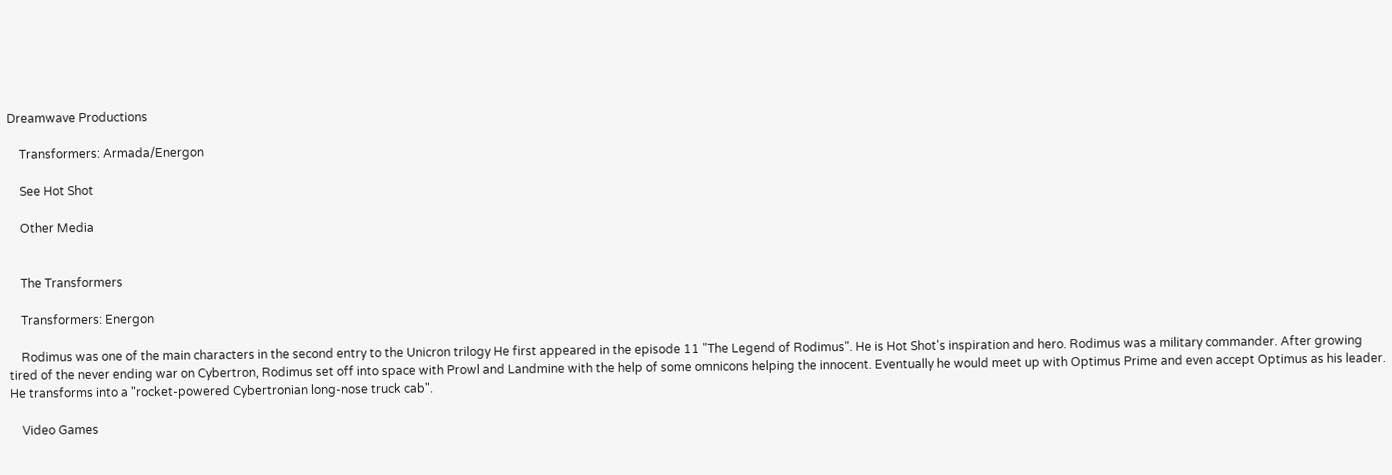Dreamwave Productions

    Transformers: Armada/Energon

    See Hot Shot

    Other Media


    The Transformers

    Transformers: Energon

    Rodimus was one of the main characters in the second entry to the Unicron trilogy He first appeared in the episode 11 "The Legend of Rodimus". He is Hot Shot's inspiration and hero. Rodimus was a military commander. After growing tired of the never ending war on Cybertron, Rodimus set off into space with Prowl and Landmine with the help of some omnicons helping the innocent. Eventually he would meet up with Optimus Prime and even accept Optimus as his leader. He transforms into a "rocket-powered Cybertronian long-nose truck cab".

    Video Games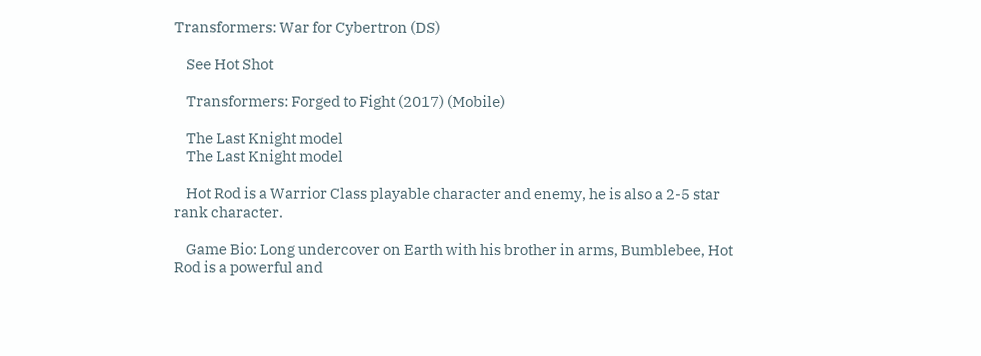Transformers: War for Cybertron (DS)

    See Hot Shot

    Transformers: Forged to Fight (2017) (Mobile)

    The Last Knight model
    The Last Knight model

    Hot Rod is a Warrior Class playable character and enemy, he is also a 2-5 star rank character.

    Game Bio: Long undercover on Earth with his brother in arms, Bumblebee, Hot Rod is a powerful and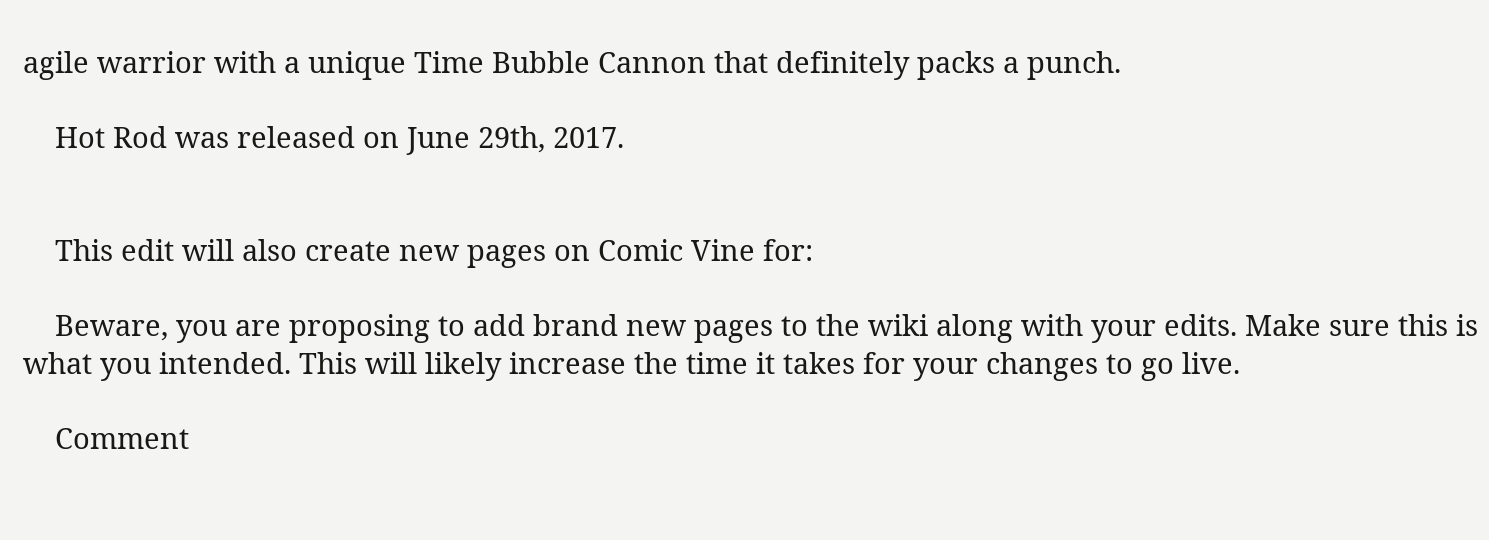agile warrior with a unique Time Bubble Cannon that definitely packs a punch.

    Hot Rod was released on June 29th, 2017.


    This edit will also create new pages on Comic Vine for:

    Beware, you are proposing to add brand new pages to the wiki along with your edits. Make sure this is what you intended. This will likely increase the time it takes for your changes to go live.

    Comment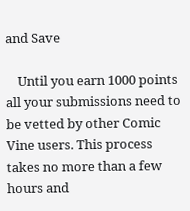and Save

    Until you earn 1000 points all your submissions need to be vetted by other Comic Vine users. This process takes no more than a few hours and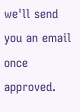we'll send you an email once approved.